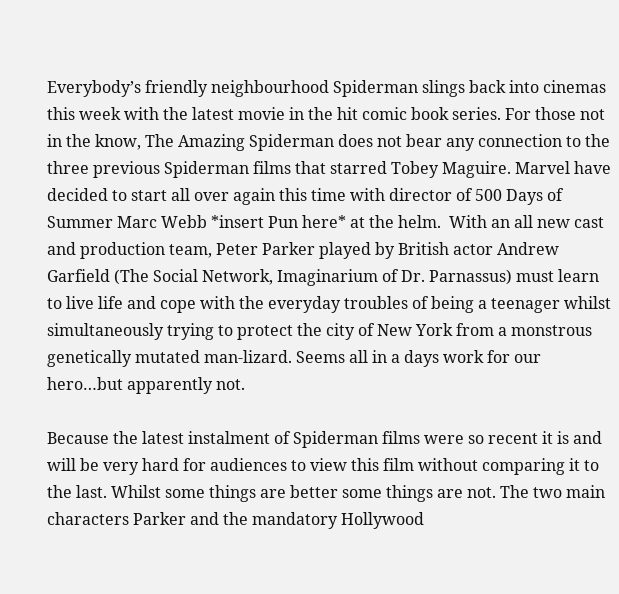Everybody’s friendly neighbourhood Spiderman slings back into cinemas this week with the latest movie in the hit comic book series. For those not in the know, The Amazing Spiderman does not bear any connection to the three previous Spiderman films that starred Tobey Maguire. Marvel have decided to start all over again this time with director of 500 Days of Summer Marc Webb *insert Pun here* at the helm.  With an all new cast and production team, Peter Parker played by British actor Andrew Garfield (The Social Network, Imaginarium of Dr. Parnassus) must learn to live life and cope with the everyday troubles of being a teenager whilst simultaneously trying to protect the city of New York from a monstrous genetically mutated man-lizard. Seems all in a days work for our hero…but apparently not.

Because the latest instalment of Spiderman films were so recent it is and will be very hard for audiences to view this film without comparing it to the last. Whilst some things are better some things are not. The two main characters Parker and the mandatory Hollywood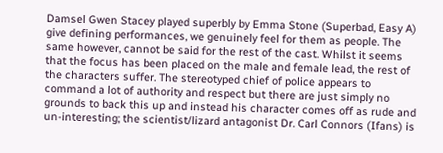Damsel Gwen Stacey played superbly by Emma Stone (Superbad, Easy A) give defining performances, we genuinely feel for them as people. The same however, cannot be said for the rest of the cast. Whilst it seems that the focus has been placed on the male and female lead, the rest of the characters suffer. The stereotyped chief of police appears to command a lot of authority and respect but there are just simply no grounds to back this up and instead his character comes off as rude and un-interesting; the scientist/lizard antagonist Dr. Carl Connors (Ifans) is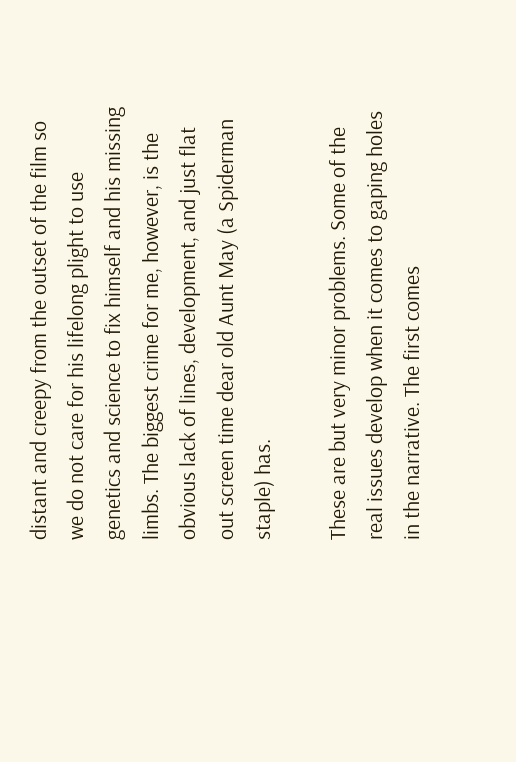distant and creepy from the outset of the film so we do not care for his lifelong plight to use genetics and science to fix himself and his missing limbs. The biggest crime for me, however, is the obvious lack of lines, development, and just flat out screen time dear old Aunt May (a Spiderman staple) has.

These are but very minor problems. Some of the real issues develop when it comes to gaping holes in the narrative. The first comes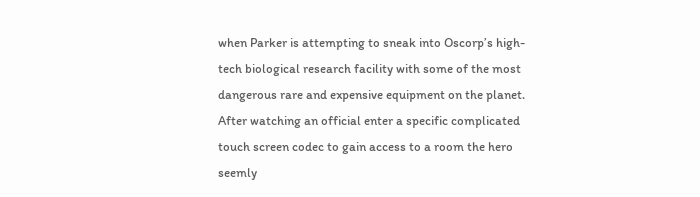when Parker is attempting to sneak into Oscorp’s high-tech biological research facility with some of the most dangerous rare and expensive equipment on the planet. After watching an official enter a specific complicated touch screen codec to gain access to a room the hero seemly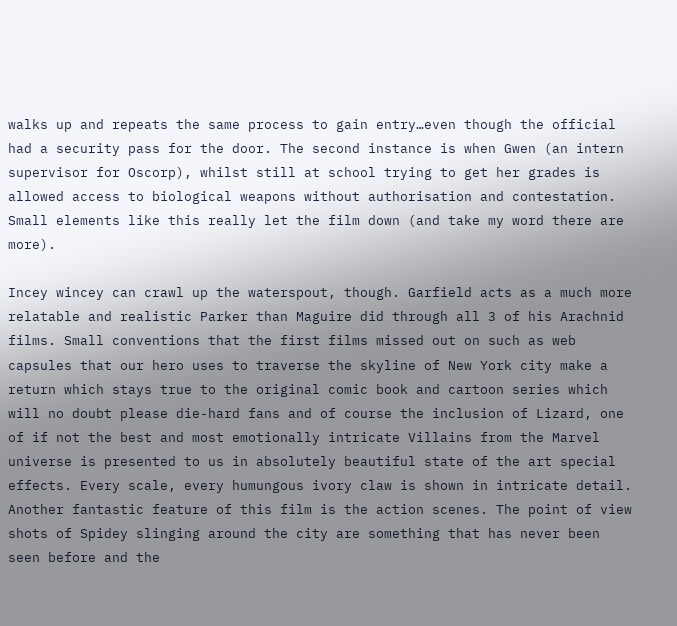walks up and repeats the same process to gain entry…even though the official had a security pass for the door. The second instance is when Gwen (an intern supervisor for Oscorp), whilst still at school trying to get her grades is allowed access to biological weapons without authorisation and contestation. Small elements like this really let the film down (and take my word there are more).

Incey wincey can crawl up the waterspout, though. Garfield acts as a much more relatable and realistic Parker than Maguire did through all 3 of his Arachnid films. Small conventions that the first films missed out on such as web capsules that our hero uses to traverse the skyline of New York city make a return which stays true to the original comic book and cartoon series which will no doubt please die-hard fans and of course the inclusion of Lizard, one of if not the best and most emotionally intricate Villains from the Marvel universe is presented to us in absolutely beautiful state of the art special effects. Every scale, every humungous ivory claw is shown in intricate detail. Another fantastic feature of this film is the action scenes. The point of view shots of Spidey slinging around the city are something that has never been seen before and the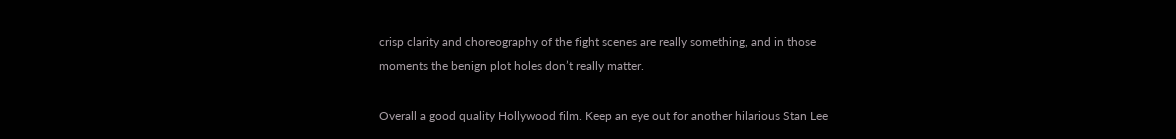crisp clarity and choreography of the fight scenes are really something, and in those moments the benign plot holes don’t really matter.

Overall a good quality Hollywood film. Keep an eye out for another hilarious Stan Lee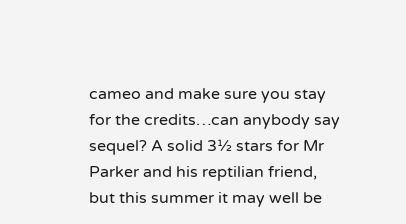cameo and make sure you stay for the credits…can anybody say sequel? A solid 3½ stars for Mr Parker and his reptilian friend, but this summer it may well be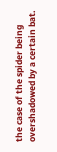the case of the spider being overshadowed by a certain bat.